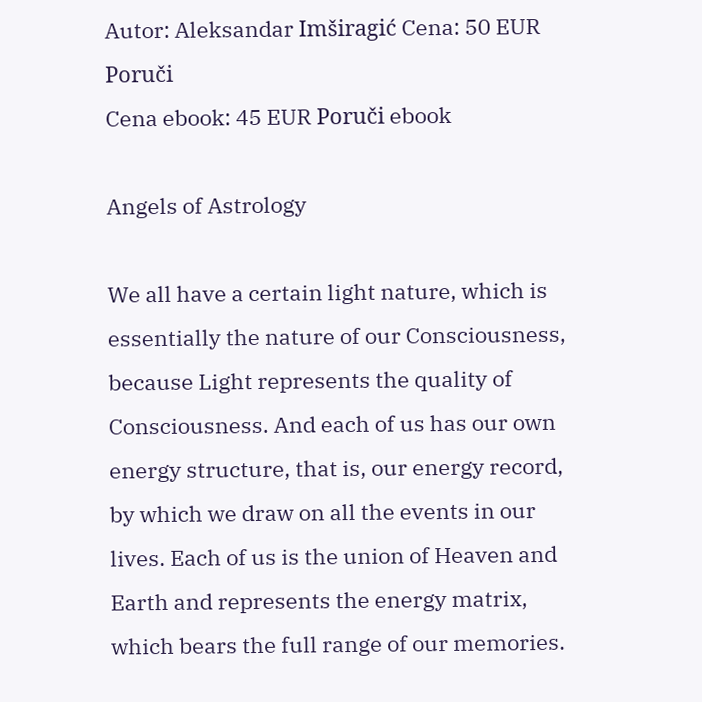Autor: Aleksandar Imširagić Cena: 50 EUR Poruči
Cena ebook: 45 EUR Poruči ebook

Angels of Astrology

We all have a certain light nature, which is essentially the nature of our Consciousness, because Light represents the quality of Consciousness. And each of us has our own energy structure, that is, our energy record, by which we draw on all the events in our lives. Each of us is the union of Heaven and Earth and represents the energy matrix, which bears the full range of our memories.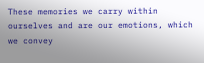These memories we carry within ourselves and are our emotions, which we convey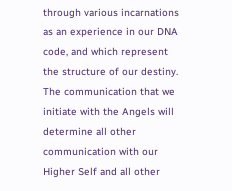through various incarnations as an experience in our DNA code, and which represent the structure of our destiny. The communication that we initiate with the Angels will determine all other communication with our Higher Self and all other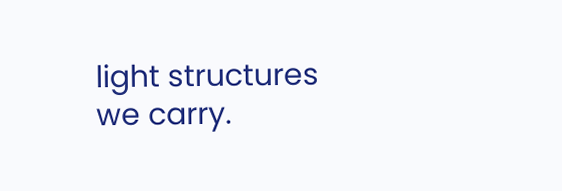light structures we carry.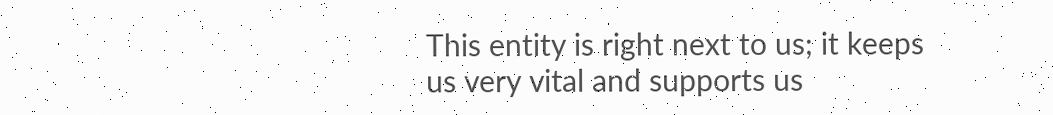This entity is right next to us; it keeps us very vital and supports us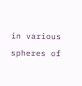in various spheres of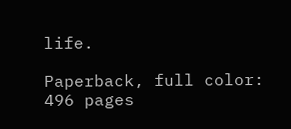life.

Paperback, full color: 496 pages